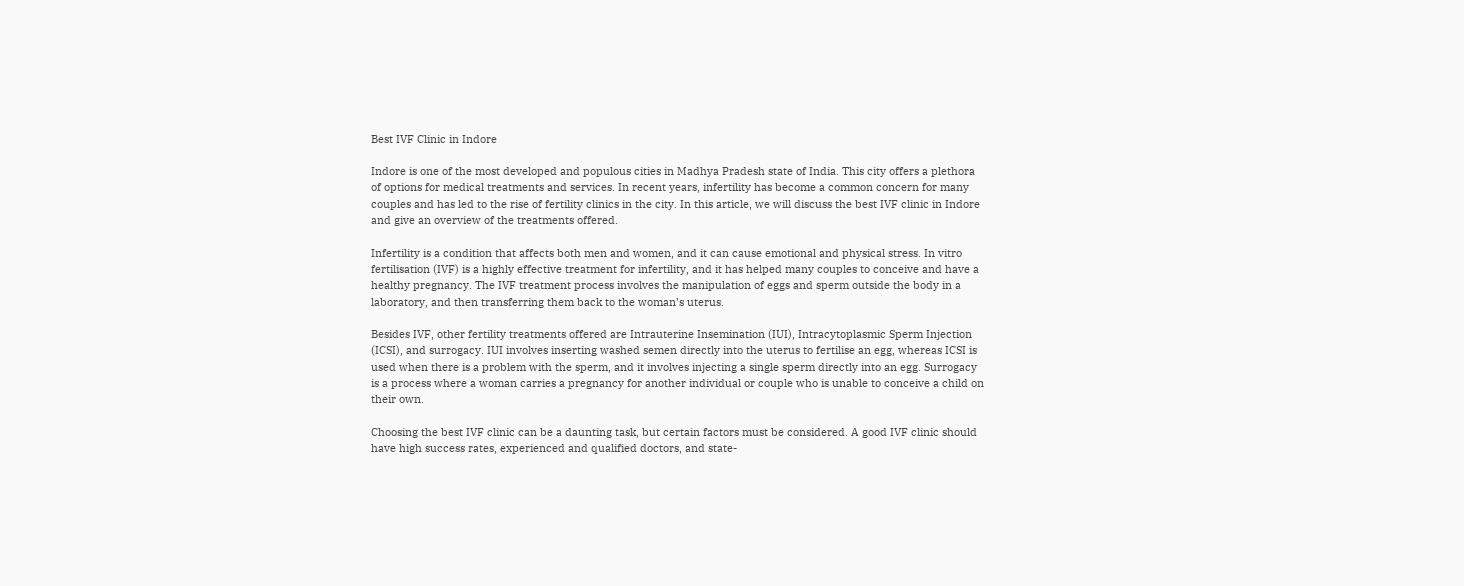Best IVF Clinic in Indore

Indore is one of the most developed and populous cities in Madhya Pradesh state of India. This city offers a plethora of options for medical treatments and services. In recent years, infertility has become a common concern for many couples and has led to the rise of fertility clinics in the city. In this article, we will discuss the best IVF clinic in Indore and give an overview of the treatments offered.

Infertility is a condition that affects both men and women, and it can cause emotional and physical stress. In vitro fertilisation (IVF) is a highly effective treatment for infertility, and it has helped many couples to conceive and have a healthy pregnancy. The IVF treatment process involves the manipulation of eggs and sperm outside the body in a laboratory, and then transferring them back to the woman’s uterus.

Besides IVF, other fertility treatments offered are Intrauterine Insemination (IUI), Intracytoplasmic Sperm Injection (ICSI), and surrogacy. IUI involves inserting washed semen directly into the uterus to fertilise an egg, whereas ICSI is used when there is a problem with the sperm, and it involves injecting a single sperm directly into an egg. Surrogacy is a process where a woman carries a pregnancy for another individual or couple who is unable to conceive a child on their own.

Choosing the best IVF clinic can be a daunting task, but certain factors must be considered. A good IVF clinic should have high success rates, experienced and qualified doctors, and state-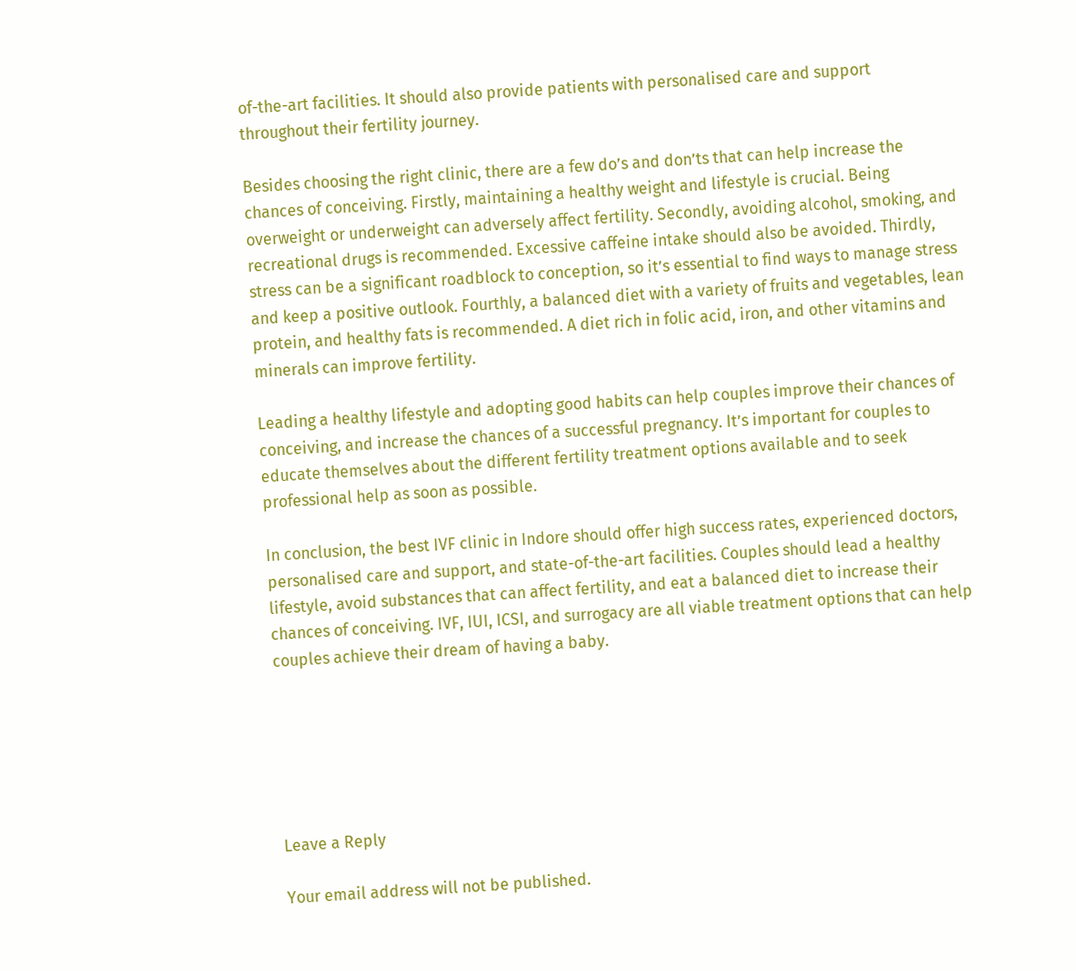of-the-art facilities. It should also provide patients with personalised care and support throughout their fertility journey.

Besides choosing the right clinic, there are a few do’s and don’ts that can help increase the chances of conceiving. Firstly, maintaining a healthy weight and lifestyle is crucial. Being overweight or underweight can adversely affect fertility. Secondly, avoiding alcohol, smoking, and recreational drugs is recommended. Excessive caffeine intake should also be avoided. Thirdly, stress can be a significant roadblock to conception, so it’s essential to find ways to manage stress and keep a positive outlook. Fourthly, a balanced diet with a variety of fruits and vegetables, lean protein, and healthy fats is recommended. A diet rich in folic acid, iron, and other vitamins and minerals can improve fertility.

Leading a healthy lifestyle and adopting good habits can help couples improve their chances of conceiving, and increase the chances of a successful pregnancy. It’s important for couples to educate themselves about the different fertility treatment options available and to seek professional help as soon as possible.

In conclusion, the best IVF clinic in Indore should offer high success rates, experienced doctors, personalised care and support, and state-of-the-art facilities. Couples should lead a healthy lifestyle, avoid substances that can affect fertility, and eat a balanced diet to increase their chances of conceiving. IVF, IUI, ICSI, and surrogacy are all viable treatment options that can help couples achieve their dream of having a baby.






Leave a Reply

Your email address will not be published.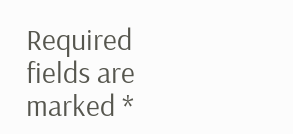Required fields are marked *